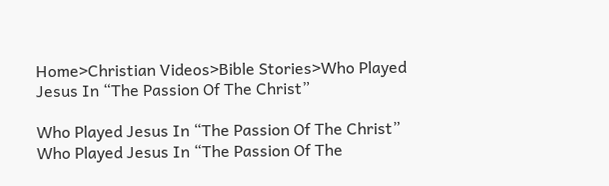Home>Christian Videos>Bible Stories>Who Played Jesus In “The Passion Of The Christ”

Who Played Jesus In “The Passion Of The Christ” Who Played Jesus In “The Passion Of The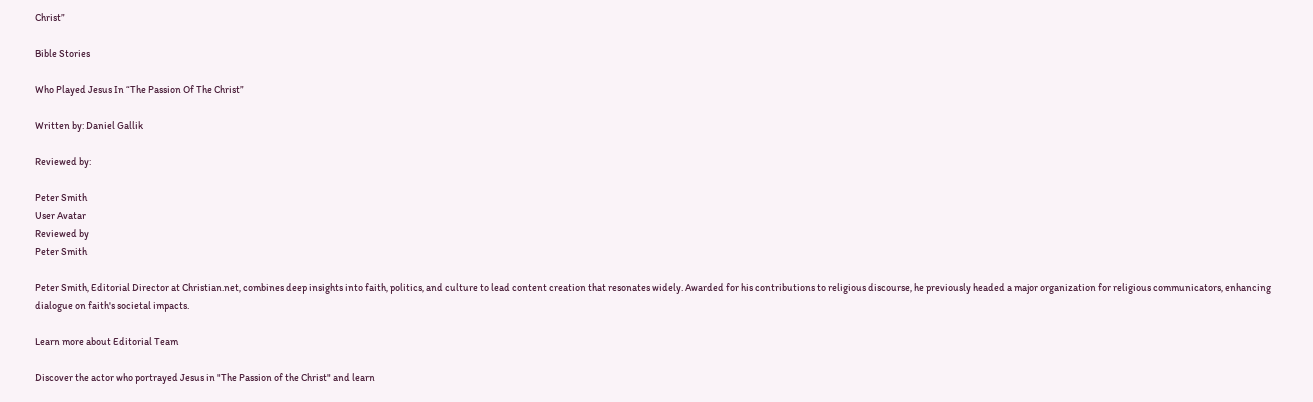Christ”

Bible Stories

Who Played Jesus In “The Passion Of The Christ”

Written by: Daniel Gallik

Reviewed by:

Peter Smith
User Avatar
Reviewed by
Peter Smith

Peter Smith, Editorial Director at Christian.net, combines deep insights into faith, politics, and culture to lead content creation that resonates widely. Awarded for his contributions to religious discourse, he previously headed a major organization for religious communicators, enhancing dialogue on faith's societal impacts.

Learn more about Editorial Team

Discover the actor who portrayed Jesus in "The Passion of the Christ" and learn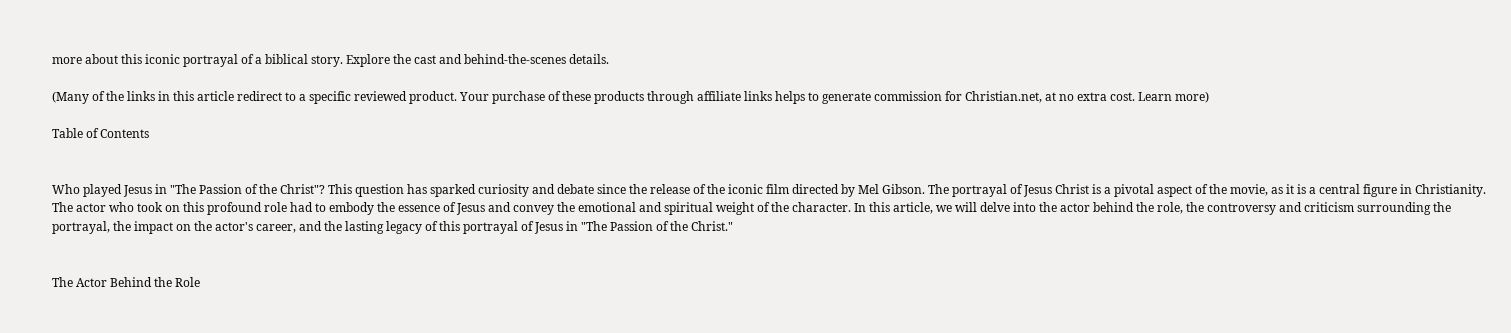more about this iconic portrayal of a biblical story. Explore the cast and behind-the-scenes details.

(Many of the links in this article redirect to a specific reviewed product. Your purchase of these products through affiliate links helps to generate commission for Christian.net, at no extra cost. Learn more)

Table of Contents


Who played Jesus in "The Passion of the Christ"? This question has sparked curiosity and debate since the release of the iconic film directed by Mel Gibson. The portrayal of Jesus Christ is a pivotal aspect of the movie, as it is a central figure in Christianity. The actor who took on this profound role had to embody the essence of Jesus and convey the emotional and spiritual weight of the character. In this article, we will delve into the actor behind the role, the controversy and criticism surrounding the portrayal, the impact on the actor's career, and the lasting legacy of this portrayal of Jesus in "The Passion of the Christ."


The Actor Behind the Role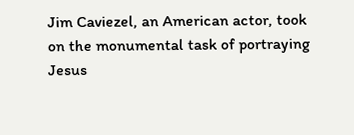Jim Caviezel, an American actor, took on the monumental task of portraying Jesus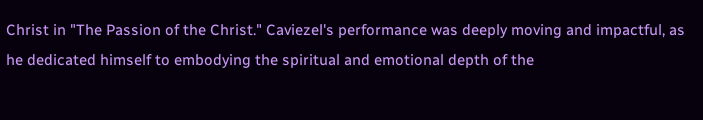Christ in "The Passion of the Christ." Caviezel's performance was deeply moving and impactful, as he dedicated himself to embodying the spiritual and emotional depth of the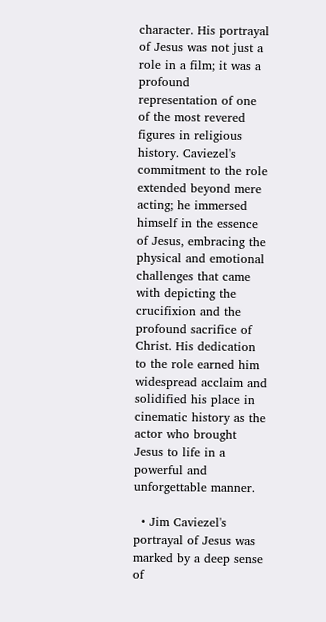character. His portrayal of Jesus was not just a role in a film; it was a profound representation of one of the most revered figures in religious history. Caviezel's commitment to the role extended beyond mere acting; he immersed himself in the essence of Jesus, embracing the physical and emotional challenges that came with depicting the crucifixion and the profound sacrifice of Christ. His dedication to the role earned him widespread acclaim and solidified his place in cinematic history as the actor who brought Jesus to life in a powerful and unforgettable manner.

  • Jim Caviezel's portrayal of Jesus was marked by a deep sense of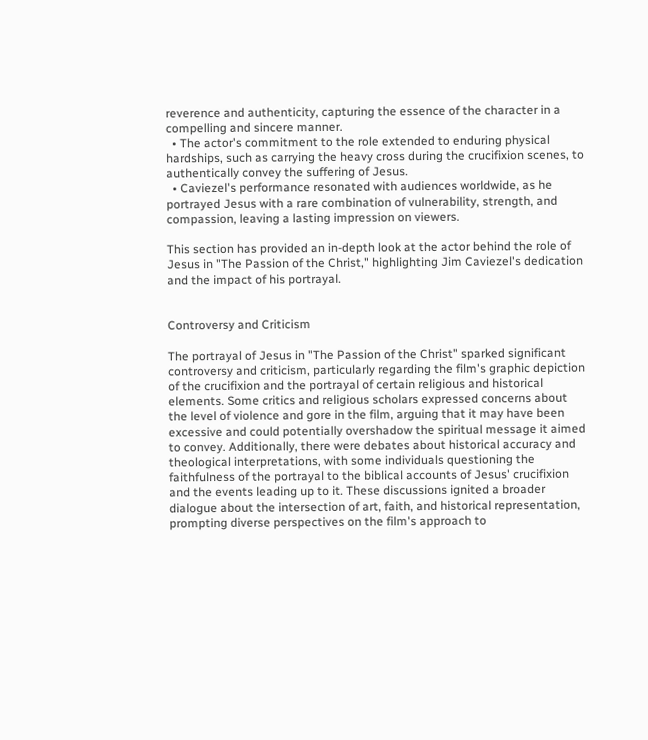reverence and authenticity, capturing the essence of the character in a compelling and sincere manner.
  • The actor's commitment to the role extended to enduring physical hardships, such as carrying the heavy cross during the crucifixion scenes, to authentically convey the suffering of Jesus.
  • Caviezel's performance resonated with audiences worldwide, as he portrayed Jesus with a rare combination of vulnerability, strength, and compassion, leaving a lasting impression on viewers.

This section has provided an in-depth look at the actor behind the role of Jesus in "The Passion of the Christ," highlighting Jim Caviezel's dedication and the impact of his portrayal.


Controversy and Criticism

The portrayal of Jesus in "The Passion of the Christ" sparked significant controversy and criticism, particularly regarding the film's graphic depiction of the crucifixion and the portrayal of certain religious and historical elements. Some critics and religious scholars expressed concerns about the level of violence and gore in the film, arguing that it may have been excessive and could potentially overshadow the spiritual message it aimed to convey. Additionally, there were debates about historical accuracy and theological interpretations, with some individuals questioning the faithfulness of the portrayal to the biblical accounts of Jesus' crucifixion and the events leading up to it. These discussions ignited a broader dialogue about the intersection of art, faith, and historical representation, prompting diverse perspectives on the film's approach to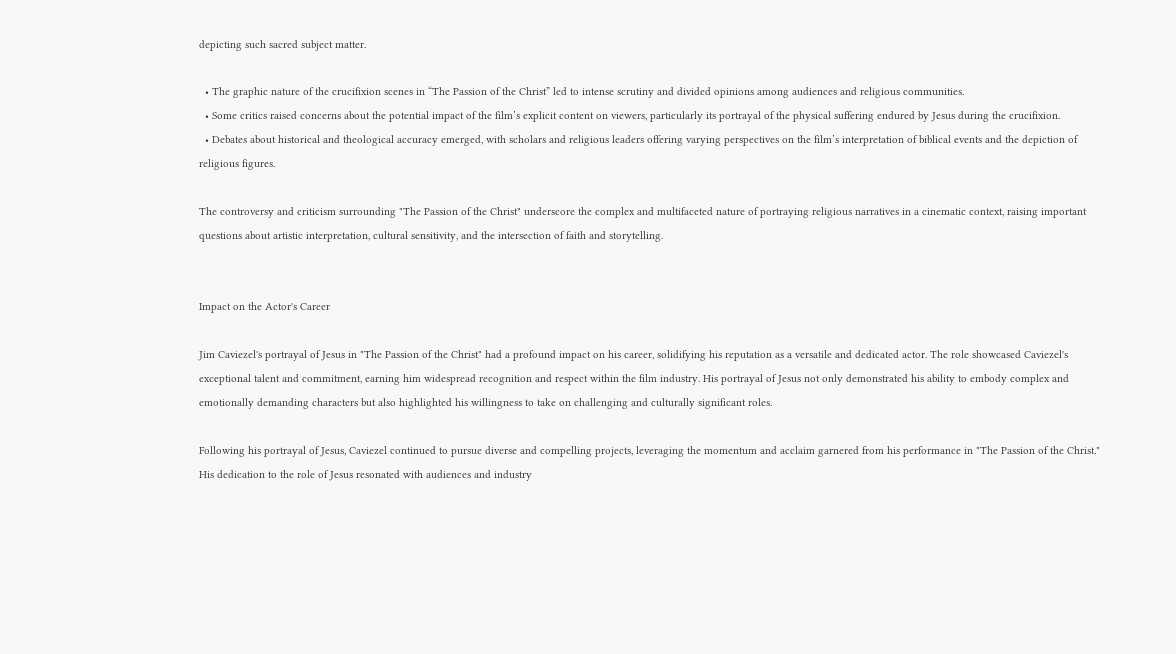depicting such sacred subject matter.

  • The graphic nature of the crucifixion scenes in “The Passion of the Christ” led to intense scrutiny and divided opinions among audiences and religious communities.
  • Some critics raised concerns about the potential impact of the film’s explicit content on viewers, particularly its portrayal of the physical suffering endured by Jesus during the crucifixion.
  • Debates about historical and theological accuracy emerged, with scholars and religious leaders offering varying perspectives on the film’s interpretation of biblical events and the depiction of religious figures.

The controversy and criticism surrounding "The Passion of the Christ" underscore the complex and multifaceted nature of portraying religious narratives in a cinematic context, raising important questions about artistic interpretation, cultural sensitivity, and the intersection of faith and storytelling.


Impact on the Actor's Career

Jim Caviezel's portrayal of Jesus in "The Passion of the Christ" had a profound impact on his career, solidifying his reputation as a versatile and dedicated actor. The role showcased Caviezel's exceptional talent and commitment, earning him widespread recognition and respect within the film industry. His portrayal of Jesus not only demonstrated his ability to embody complex and emotionally demanding characters but also highlighted his willingness to take on challenging and culturally significant roles.

Following his portrayal of Jesus, Caviezel continued to pursue diverse and compelling projects, leveraging the momentum and acclaim garnered from his performance in "The Passion of the Christ." His dedication to the role of Jesus resonated with audiences and industry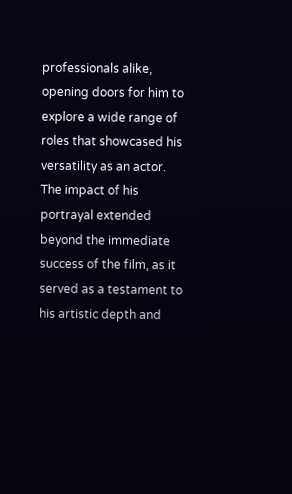professionals alike, opening doors for him to explore a wide range of roles that showcased his versatility as an actor. The impact of his portrayal extended beyond the immediate success of the film, as it served as a testament to his artistic depth and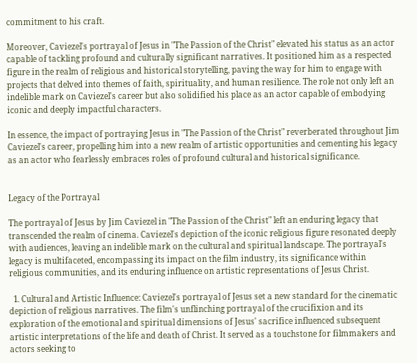commitment to his craft.

Moreover, Caviezel's portrayal of Jesus in "The Passion of the Christ" elevated his status as an actor capable of tackling profound and culturally significant narratives. It positioned him as a respected figure in the realm of religious and historical storytelling, paving the way for him to engage with projects that delved into themes of faith, spirituality, and human resilience. The role not only left an indelible mark on Caviezel's career but also solidified his place as an actor capable of embodying iconic and deeply impactful characters.

In essence, the impact of portraying Jesus in "The Passion of the Christ" reverberated throughout Jim Caviezel's career, propelling him into a new realm of artistic opportunities and cementing his legacy as an actor who fearlessly embraces roles of profound cultural and historical significance.


Legacy of the Portrayal

The portrayal of Jesus by Jim Caviezel in "The Passion of the Christ" left an enduring legacy that transcended the realm of cinema. Caviezel's depiction of the iconic religious figure resonated deeply with audiences, leaving an indelible mark on the cultural and spiritual landscape. The portrayal's legacy is multifaceted, encompassing its impact on the film industry, its significance within religious communities, and its enduring influence on artistic representations of Jesus Christ.

  1. Cultural and Artistic Influence: Caviezel's portrayal of Jesus set a new standard for the cinematic depiction of religious narratives. The film's unflinching portrayal of the crucifixion and its exploration of the emotional and spiritual dimensions of Jesus' sacrifice influenced subsequent artistic interpretations of the life and death of Christ. It served as a touchstone for filmmakers and actors seeking to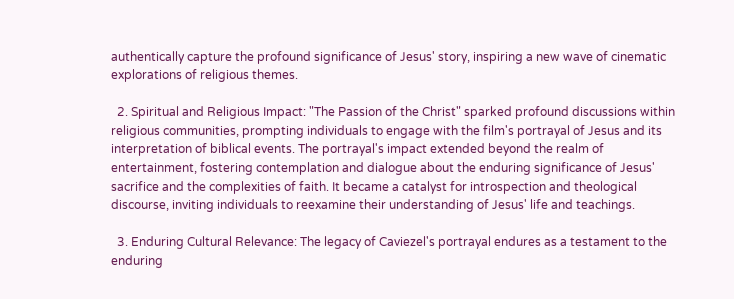authentically capture the profound significance of Jesus' story, inspiring a new wave of cinematic explorations of religious themes.

  2. Spiritual and Religious Impact: "The Passion of the Christ" sparked profound discussions within religious communities, prompting individuals to engage with the film's portrayal of Jesus and its interpretation of biblical events. The portrayal's impact extended beyond the realm of entertainment, fostering contemplation and dialogue about the enduring significance of Jesus' sacrifice and the complexities of faith. It became a catalyst for introspection and theological discourse, inviting individuals to reexamine their understanding of Jesus' life and teachings.

  3. Enduring Cultural Relevance: The legacy of Caviezel's portrayal endures as a testament to the enduring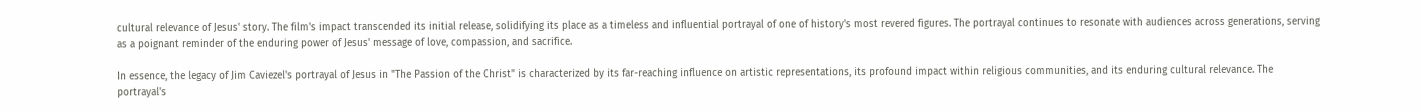cultural relevance of Jesus' story. The film's impact transcended its initial release, solidifying its place as a timeless and influential portrayal of one of history's most revered figures. The portrayal continues to resonate with audiences across generations, serving as a poignant reminder of the enduring power of Jesus' message of love, compassion, and sacrifice.

In essence, the legacy of Jim Caviezel's portrayal of Jesus in "The Passion of the Christ" is characterized by its far-reaching influence on artistic representations, its profound impact within religious communities, and its enduring cultural relevance. The portrayal's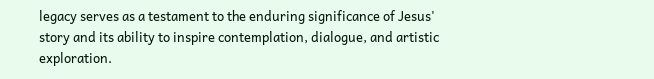legacy serves as a testament to the enduring significance of Jesus' story and its ability to inspire contemplation, dialogue, and artistic exploration.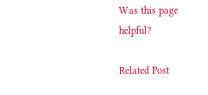Was this page helpful?

Related Post